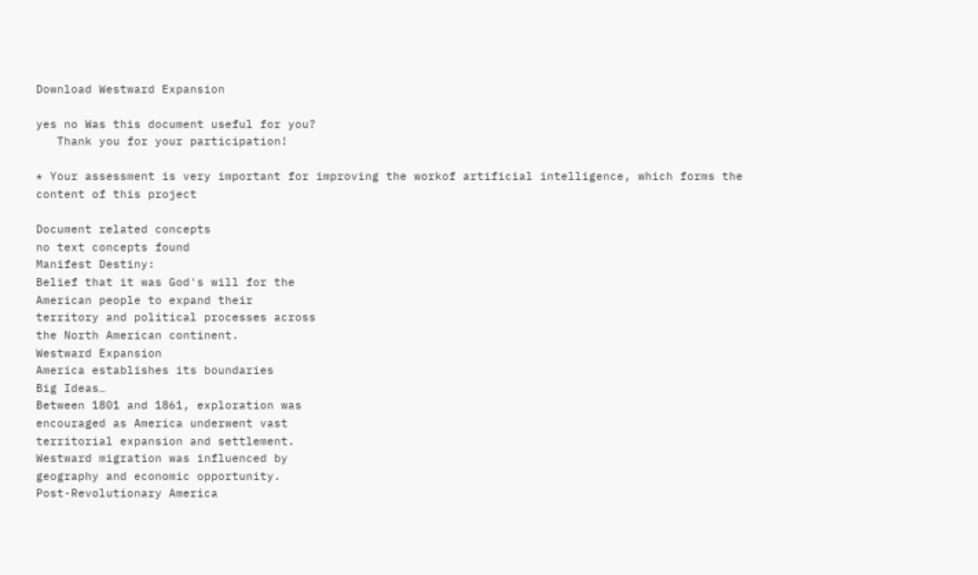Download Westward Expansion

yes no Was this document useful for you?
   Thank you for your participation!

* Your assessment is very important for improving the workof artificial intelligence, which forms the content of this project

Document related concepts
no text concepts found
Manifest Destiny:
Belief that it was God's will for the
American people to expand their
territory and political processes across
the North American continent.
Westward Expansion
America establishes its boundaries
Big Ideas…
Between 1801 and 1861, exploration was
encouraged as America underwent vast
territorial expansion and settlement.
Westward migration was influenced by
geography and economic opportunity.
Post-Revolutionary America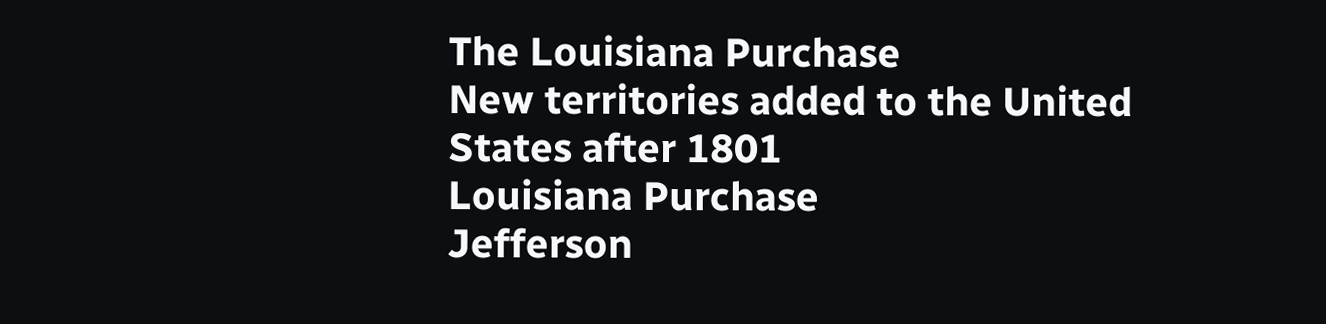The Louisiana Purchase
New territories added to the United
States after 1801
Louisiana Purchase
Jefferson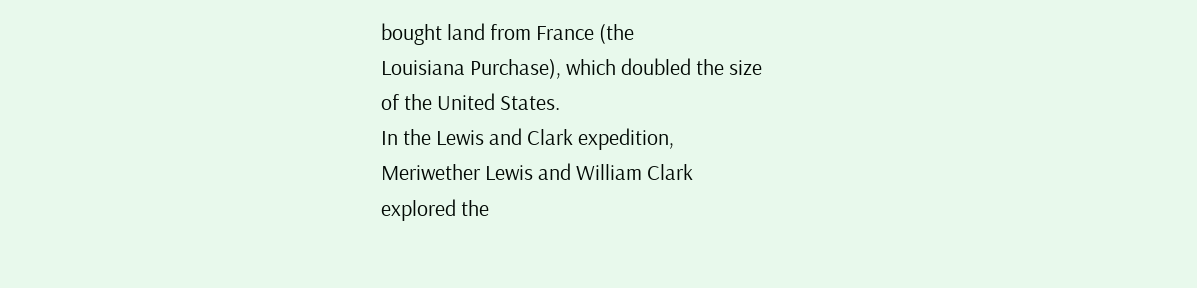bought land from France (the
Louisiana Purchase), which doubled the size
of the United States.
In the Lewis and Clark expedition,
Meriwether Lewis and William Clark
explored the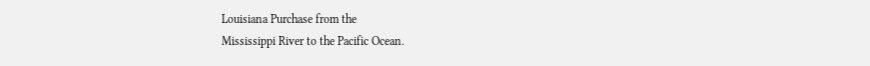Louisiana Purchase from the
Mississippi River to the Pacific Ocean.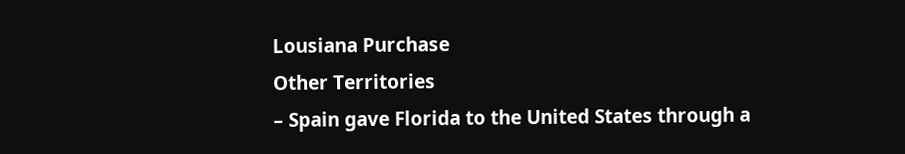Lousiana Purchase
Other Territories
– Spain gave Florida to the United States through a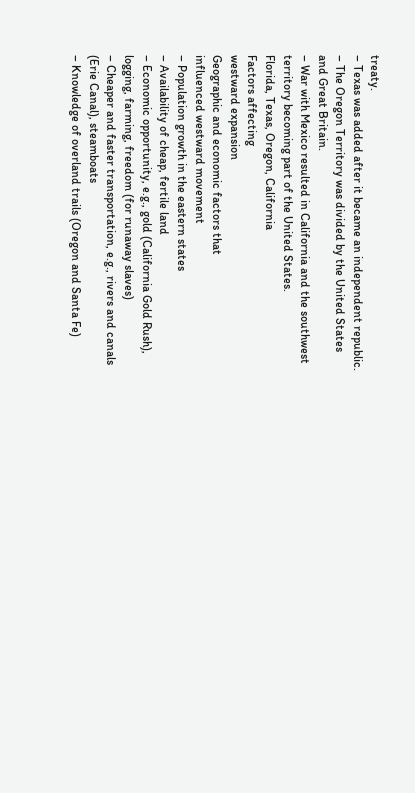treaty.
– Texas was added after it became an independent republic.
– The Oregon Territory was divided by the United States
and Great Britain.
– War with Mexico resulted in California and the southwest
territory becoming part of the United States.
Florida, Texas, Oregon, California
Factors affecting
westward expansion
Geographic and economic factors that
influenced westward movement
– Population growth in the eastern states
– Availability of cheap, fertile land
– Economic opportunity, e.g., gold (California Gold Rush),
logging, farming, freedom (for runaway slaves)
– Cheaper and faster transportation, e.g., rivers and canals
(Erie Canal), steamboats
– Knowledge of overland trails (Oregon and Santa Fe)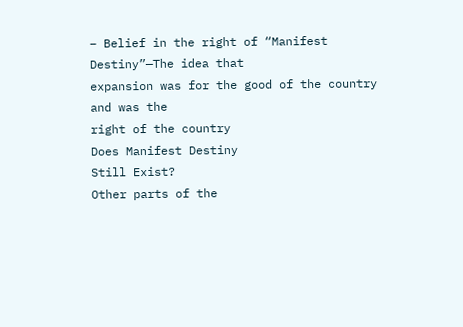– Belief in the right of “Manifest Destiny”—The idea that
expansion was for the good of the country and was the
right of the country
Does Manifest Destiny
Still Exist?
Other parts of the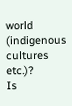world (indigenous
cultures etc.)?
Is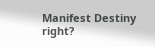Manifest Destiny right?